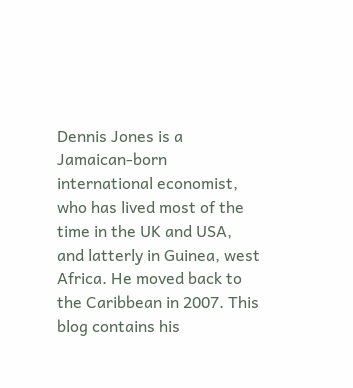Dennis Jones is a Jamaican-born international economist, who has lived most of the time in the UK and USA, and latterly in Guinea, west Africa. He moved back to the Caribbean in 2007. This blog contains his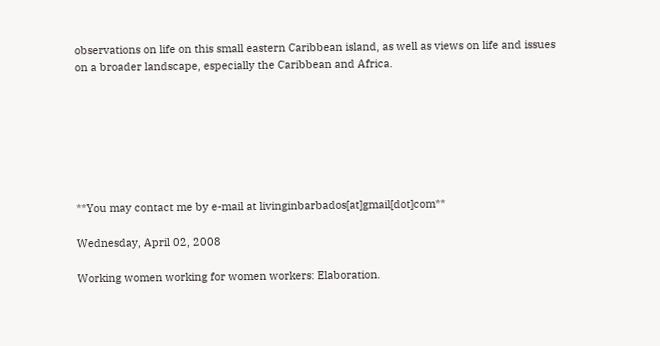observations on life on this small eastern Caribbean island, as well as views on life and issues on a broader landscape, especially the Caribbean and Africa.







**You may contact me by e-mail at livinginbarbados[at]gmail[dot]com**

Wednesday, April 02, 2008

Working women working for women workers: Elaboration.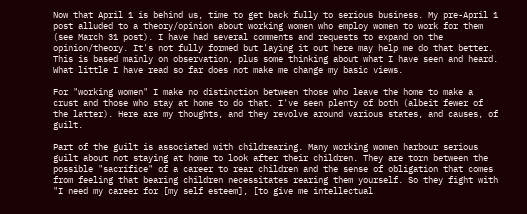Now that April 1 is behind us, time to get back fully to serious business. My pre-April 1 post alluded to a theory/opinion about working women who employ women to work for them (see March 31 post). I have had several comments and requests to expand on the opinion/theory. It's not fully formed but laying it out here may help me do that better. This is based mainly on observation, plus some thinking about what I have seen and heard. What little I have read so far does not make me change my basic views.

For "working women" I make no distinction between those who leave the home to make a crust and those who stay at home to do that. I've seen plenty of both (albeit fewer of the latter). Here are my thoughts, and they revolve around various states, and causes, of guilt.

Part of the guilt is associated with childrearing. Many working women harbour serious guilt about not staying at home to look after their children. They are torn between the possible "sacrifice" of a career to rear children and the sense of obligation that comes from feeling that bearing children necessitates rearing them yourself. So they fight with "I need my career for [my self esteem], [to give me intellectual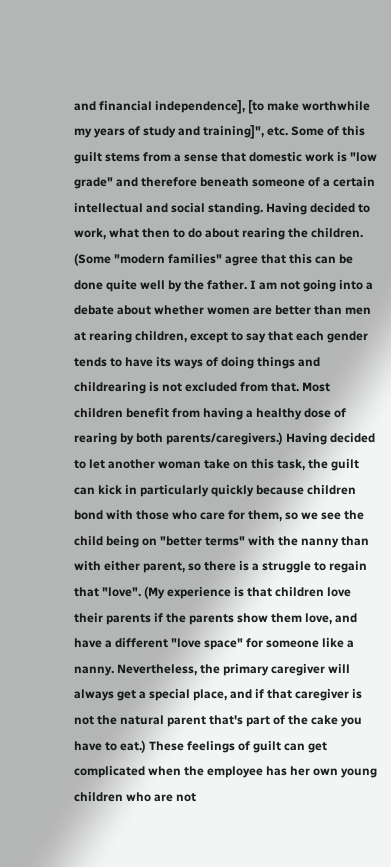and financial independence], [to make worthwhile my years of study and training]", etc. Some of this guilt stems from a sense that domestic work is "low grade" and therefore beneath someone of a certain intellectual and social standing. Having decided to work, what then to do about rearing the children. (Some "modern families" agree that this can be done quite well by the father. I am not going into a debate about whether women are better than men at rearing children, except to say that each gender tends to have its ways of doing things and childrearing is not excluded from that. Most children benefit from having a healthy dose of rearing by both parents/caregivers.) Having decided to let another woman take on this task, the guilt can kick in particularly quickly because children bond with those who care for them, so we see the child being on "better terms" with the nanny than with either parent, so there is a struggle to regain that "love". (My experience is that children love their parents if the parents show them love, and have a different "love space" for someone like a nanny. Nevertheless, the primary caregiver will always get a special place, and if that caregiver is not the natural parent that's part of the cake you have to eat.) These feelings of guilt can get complicated when the employee has her own young children who are not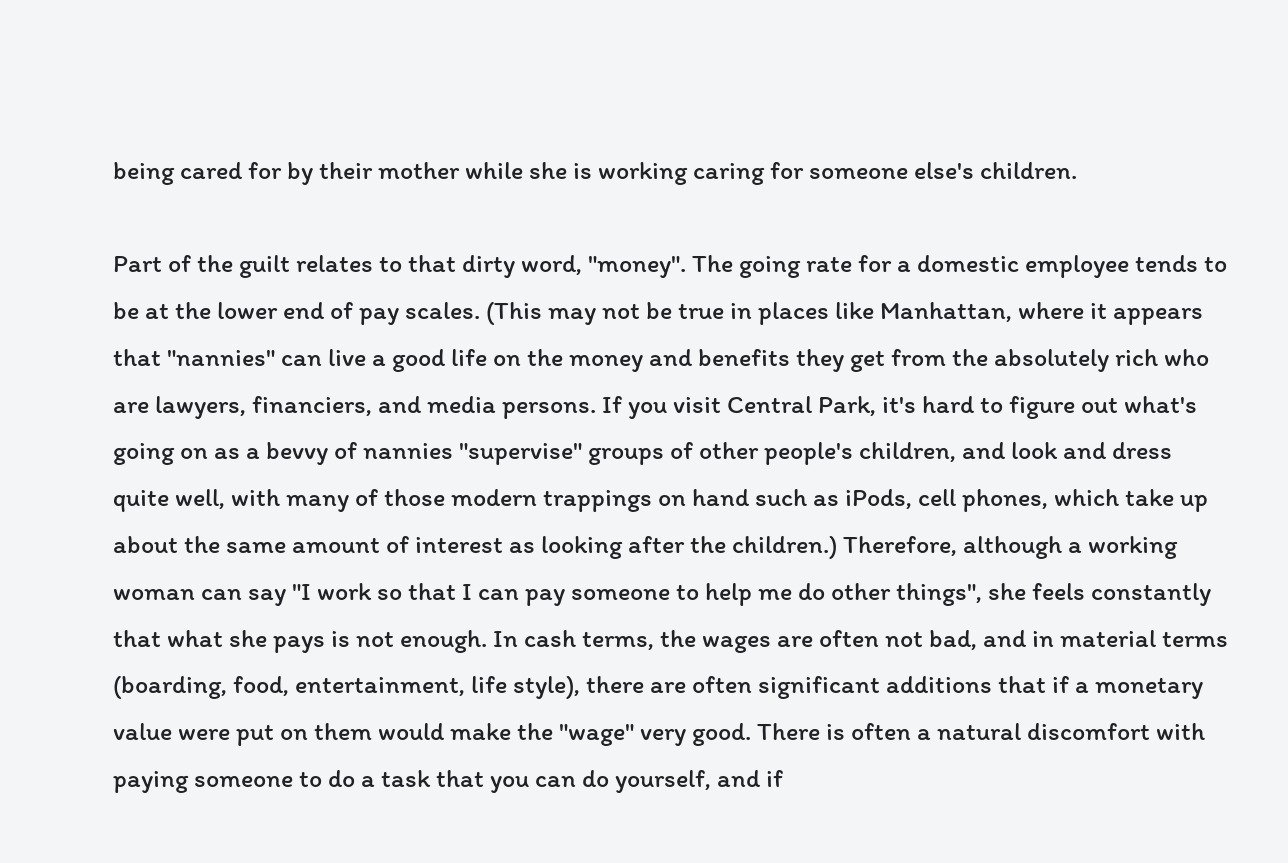being cared for by their mother while she is working caring for someone else's children.

Part of the guilt relates to that dirty word, "money". The going rate for a domestic employee tends to be at the lower end of pay scales. (This may not be true in places like Manhattan, where it appears that "nannies" can live a good life on the money and benefits they get from the absolutely rich who are lawyers, financiers, and media persons. If you visit Central Park, it's hard to figure out what's going on as a bevvy of nannies "supervise" groups of other people's children, and look and dress quite well, with many of those modern trappings on hand such as iPods, cell phones, which take up about the same amount of interest as looking after the children.) Therefore, although a working woman can say "I work so that I can pay someone to help me do other things", she feels constantly that what she pays is not enough. In cash terms, the wages are often not bad, and in material terms (boarding, food, entertainment, life style), there are often significant additions that if a monetary value were put on them would make the "wage" very good. There is often a natural discomfort with paying someone to do a task that you can do yourself, and if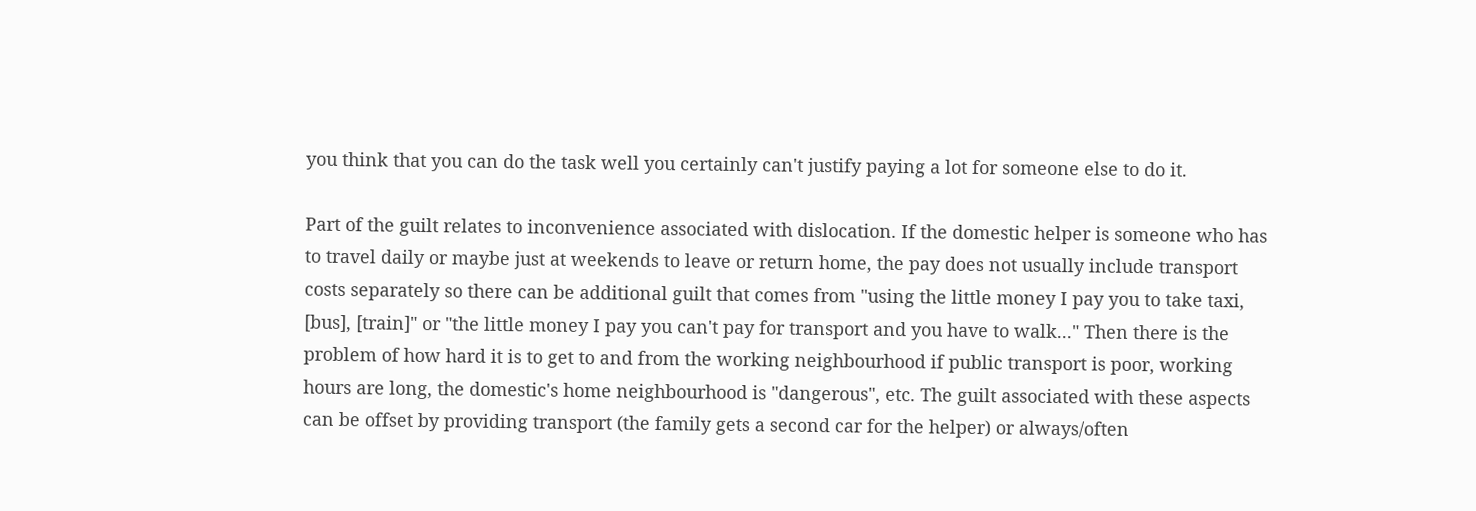you think that you can do the task well you certainly can't justify paying a lot for someone else to do it.

Part of the guilt relates to inconvenience associated with dislocation. If the domestic helper is someone who has to travel daily or maybe just at weekends to leave or return home, the pay does not usually include transport costs separately so there can be additional guilt that comes from "using the little money I pay you to take taxi, [bus], [train]" or "the little money I pay you can't pay for transport and you have to walk..." Then there is the problem of how hard it is to get to and from the working neighbourhood if public transport is poor, working hours are long, the domestic's home neighbourhood is "dangerous", etc. The guilt associated with these aspects can be offset by providing transport (the family gets a second car for the helper) or always/often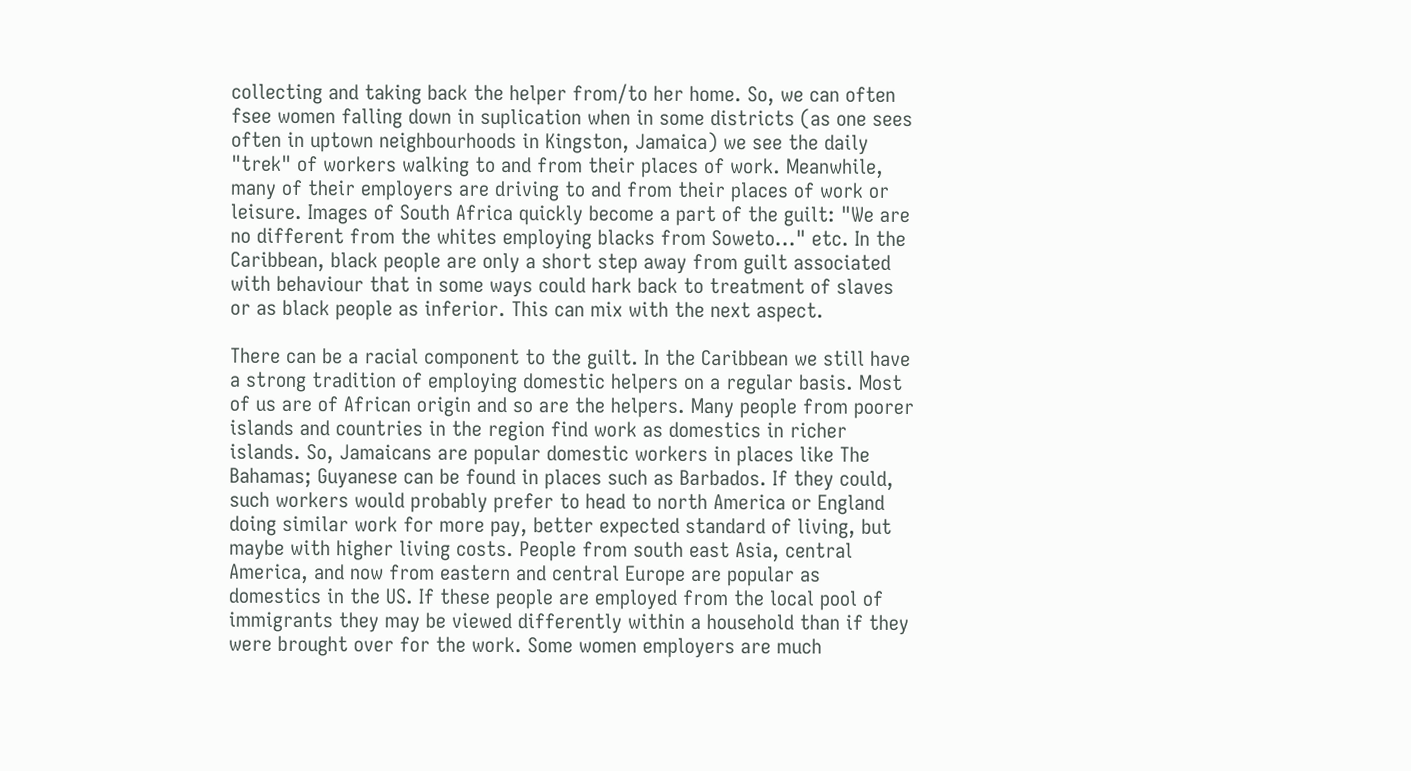collecting and taking back the helper from/to her home. So, we can often fsee women falling down in suplication when in some districts (as one sees often in uptown neighbourhoods in Kingston, Jamaica) we see the daily "trek" of workers walking to and from their places of work. Meanwhile, many of their employers are driving to and from their places of work or leisure. Images of South Africa quickly become a part of the guilt: "We are no different from the whites employing blacks from Soweto..." etc. In the Caribbean, black people are only a short step away from guilt associated with behaviour that in some ways could hark back to treatment of slaves or as black people as inferior. This can mix with the next aspect.

There can be a racial component to the guilt. In the Caribbean we still have a strong tradition of employing domestic helpers on a regular basis. Most of us are of African origin and so are the helpers. Many people from poorer islands and countries in the region find work as domestics in richer islands. So, Jamaicans are popular domestic workers in places like The Bahamas; Guyanese can be found in places such as Barbados. If they could, such workers would probably prefer to head to north America or England doing similar work for more pay, better expected standard of living, but maybe with higher living costs. People from south east Asia, central America, and now from eastern and central Europe are popular as domestics in the US. If these people are employed from the local pool of immigrants they may be viewed differently within a household than if they were brought over for the work. Some women employers are much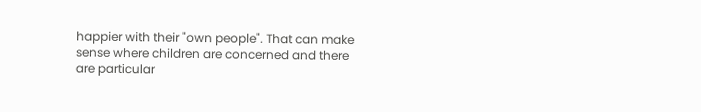happier with their "own people". That can make sense where children are concerned and there are particular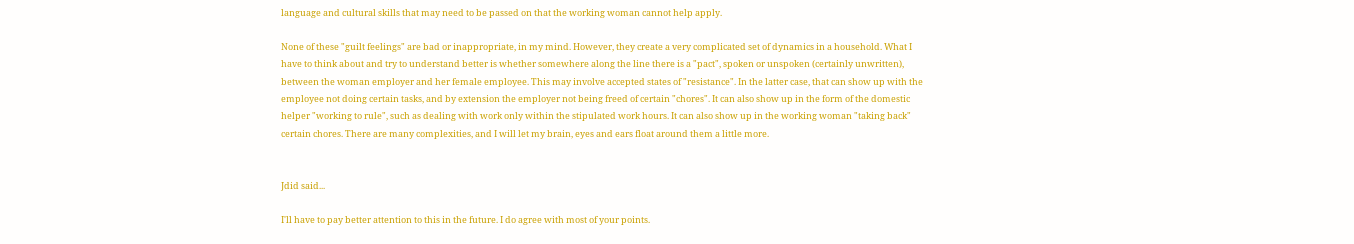language and cultural skills that may need to be passed on that the working woman cannot help apply.

None of these "guilt feelings" are bad or inappropriate, in my mind. However, they create a very complicated set of dynamics in a household. What I have to think about and try to understand better is whether somewhere along the line there is a "pact", spoken or unspoken (certainly unwritten), between the woman employer and her female employee. This may involve accepted states of "resistance". In the latter case, that can show up with the employee not doing certain tasks, and by extension the employer not being freed of certain "chores". It can also show up in the form of the domestic helper "working to rule", such as dealing with work only within the stipulated work hours. It can also show up in the working woman "taking back" certain chores. There are many complexities, and I will let my brain, eyes and ears float around them a little more.


Jdid said...

I'll have to pay better attention to this in the future. I do agree with most of your points.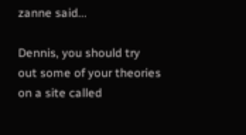zanne said...

Dennis, you should try out some of your theories on a site called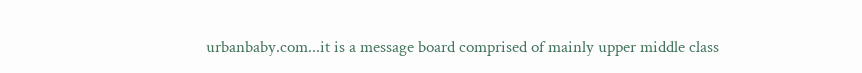urbanbaby.com...it is a message board comprised of mainly upper middle class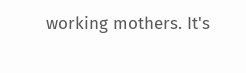working mothers. It's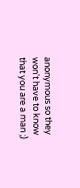anonymous so they won't have to know that you are a man ;)